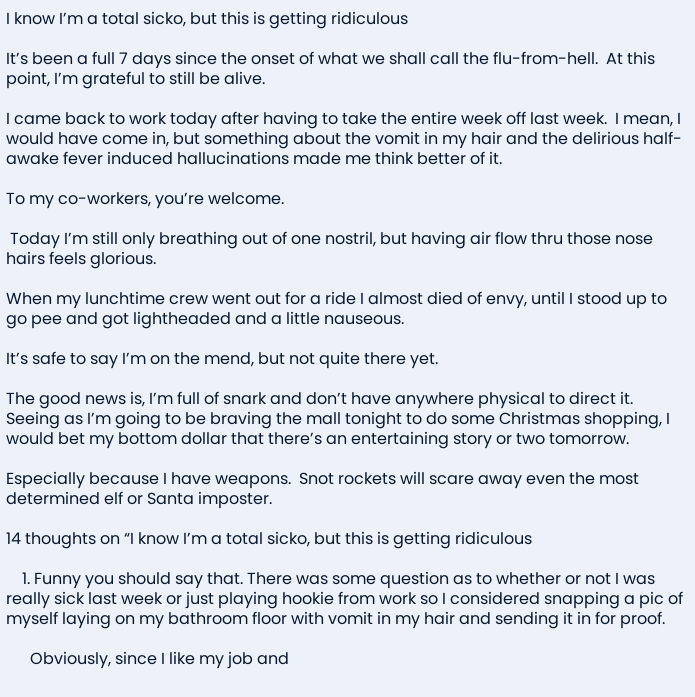I know I’m a total sicko, but this is getting ridiculous

It’s been a full 7 days since the onset of what we shall call the flu-from-hell.  At this point, I’m grateful to still be alive.

I came back to work today after having to take the entire week off last week.  I mean, I would have come in, but something about the vomit in my hair and the delirious half-awake fever induced hallucinations made me think better of it.

To my co-workers, you’re welcome.

 Today I’m still only breathing out of one nostril, but having air flow thru those nose hairs feels glorious.

When my lunchtime crew went out for a ride I almost died of envy, until I stood up to go pee and got lightheaded and a little nauseous.

It’s safe to say I’m on the mend, but not quite there yet.

The good news is, I’m full of snark and don’t have anywhere physical to direct it.  Seeing as I’m going to be braving the mall tonight to do some Christmas shopping, I would bet my bottom dollar that there’s an entertaining story or two tomorrow.

Especially because I have weapons.  Snot rockets will scare away even the most determined elf or Santa imposter.

14 thoughts on “I know I’m a total sicko, but this is getting ridiculous

    1. Funny you should say that. There was some question as to whether or not I was really sick last week or just playing hookie from work so I considered snapping a pic of myself laying on my bathroom floor with vomit in my hair and sending it in for proof.

      Obviously, since I like my job and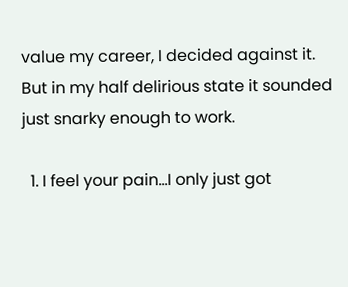value my career, I decided against it. But in my half delirious state it sounded just snarky enough to work.

  1. I feel your pain…I only just got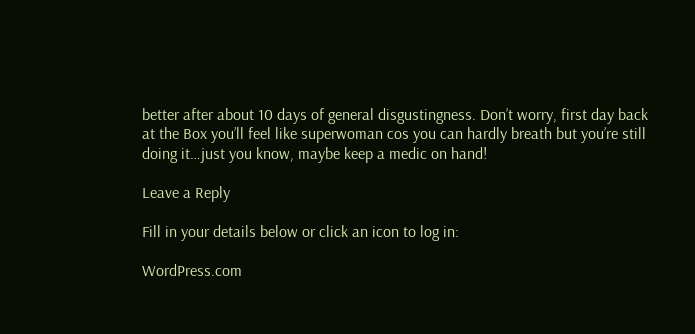better after about 10 days of general disgustingness. Don’t worry, first day back at the Box you’ll feel like superwoman cos you can hardly breath but you’re still doing it…just you know, maybe keep a medic on hand!

Leave a Reply

Fill in your details below or click an icon to log in:

WordPress.com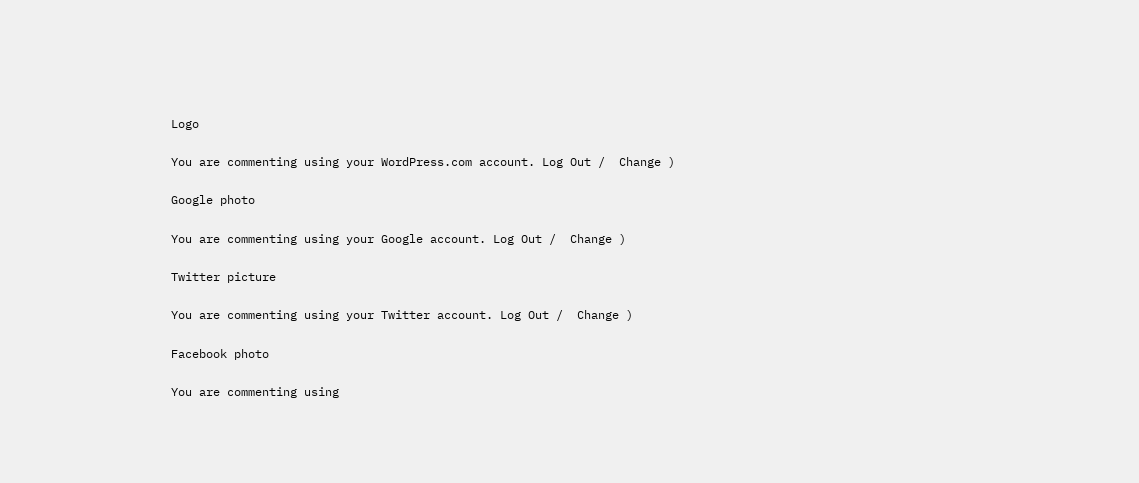Logo

You are commenting using your WordPress.com account. Log Out /  Change )

Google photo

You are commenting using your Google account. Log Out /  Change )

Twitter picture

You are commenting using your Twitter account. Log Out /  Change )

Facebook photo

You are commenting using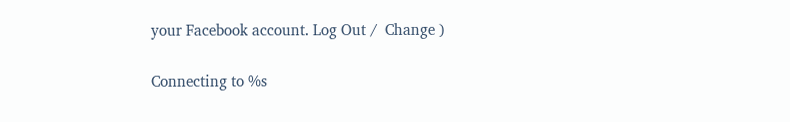your Facebook account. Log Out /  Change )

Connecting to %s